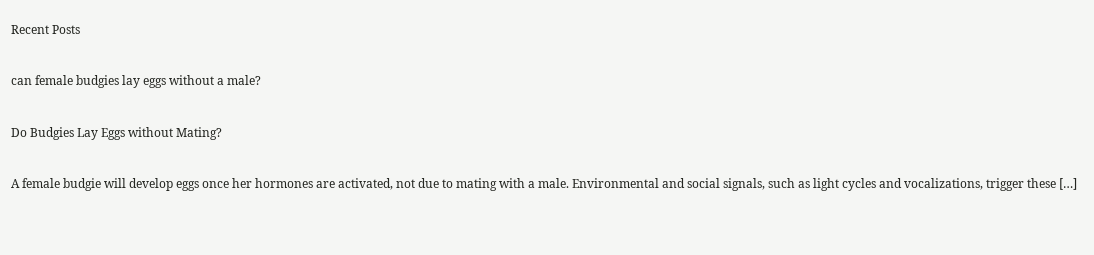Recent Posts

can female budgies lay eggs without a male?

Do Budgies Lay Eggs without Mating?

A female budgie will develop eggs once her hormones are activated, not due to mating with a male. Environmental and social signals, such as light cycles and vocalizations, trigger these […]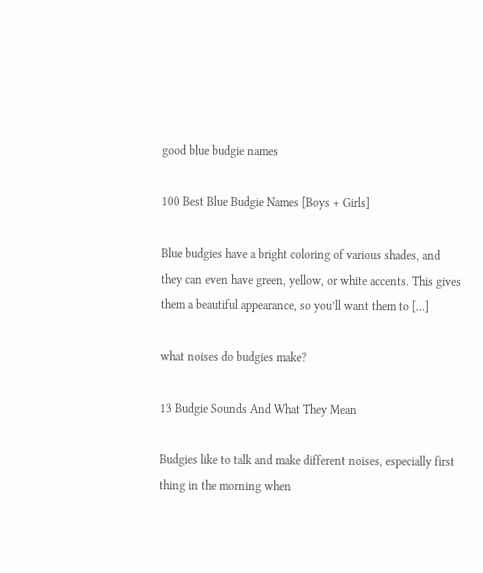good blue budgie names

100 Best Blue Budgie Names [Boys + Girls]

Blue budgies have a bright coloring of various shades, and they can even have green, yellow, or white accents. This gives them a beautiful appearance, so you’ll want them to […]

what noises do budgies make?

13 Budgie Sounds And What They Mean

Budgies like to talk and make different noises, especially first thing in the morning when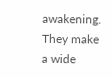awakening. They make a wide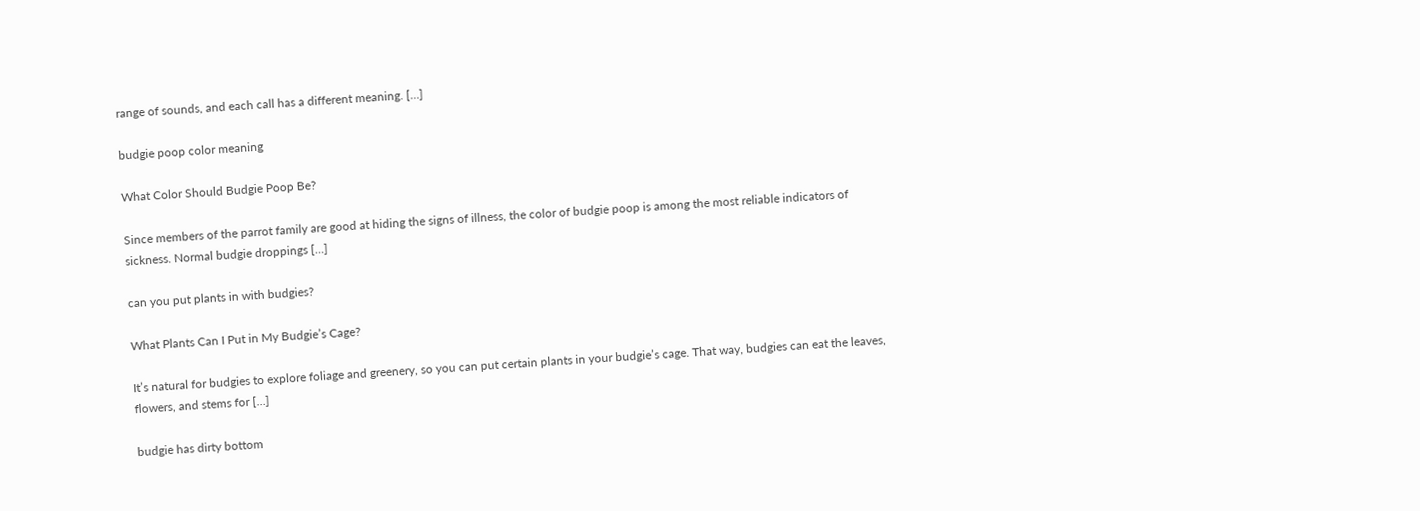range of sounds, and each call has a different meaning. […]

budgie poop color meaning

What Color Should Budgie Poop Be?

Since members of the parrot family are good at hiding the signs of illness, the color of budgie poop is among the most reliable indicators of sickness. Normal budgie droppings […]

can you put plants in with budgies?

What Plants Can I Put in My Budgie’s Cage?

It’s natural for budgies to explore foliage and greenery, so you can put certain plants in your budgie’s cage. That way, budgies can eat the leaves, flowers, and stems for […]

budgie has dirty bottom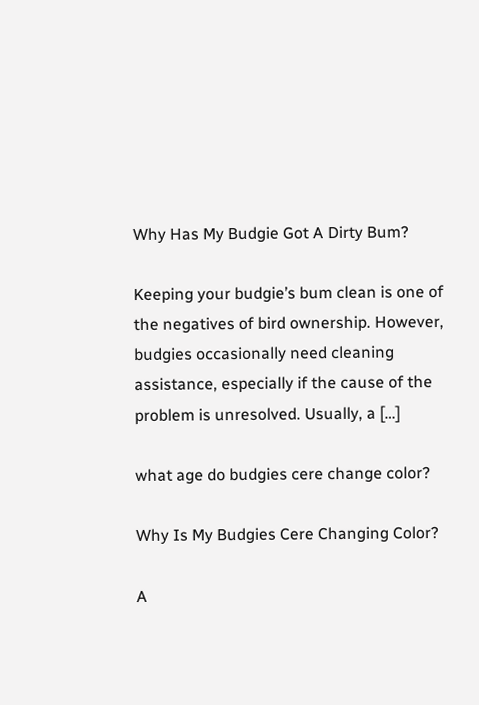Why Has My Budgie Got A Dirty Bum?

Keeping your budgie’s bum clean is one of the negatives of bird ownership. However, budgies occasionally need cleaning assistance, especially if the cause of the problem is unresolved. Usually, a […]

what age do budgies cere change color?

Why Is My Budgies Cere Changing Color?

A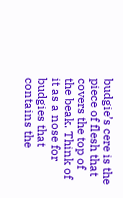budgie’s cere is the piece of flesh that covers the top of the beak. Think of it as a nose for budgies that contains the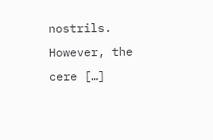nostrils. However, the cere […]